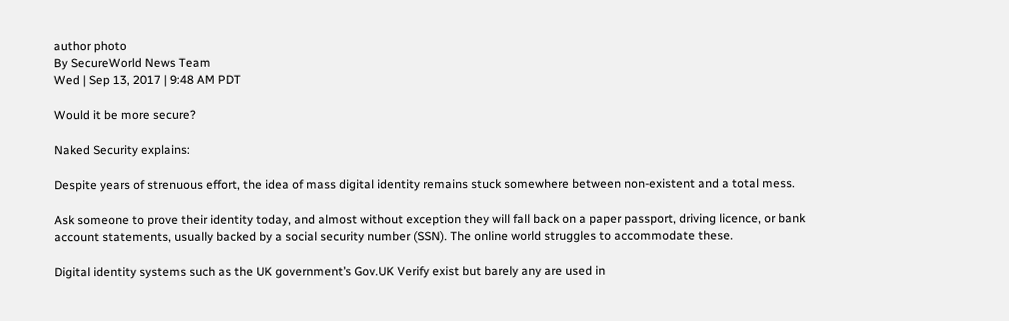author photo
By SecureWorld News Team
Wed | Sep 13, 2017 | 9:48 AM PDT

Would it be more secure?

Naked Security explains:

Despite years of strenuous effort, the idea of mass digital identity remains stuck somewhere between non-existent and a total mess.

Ask someone to prove their identity today, and almost without exception they will fall back on a paper passport, driving licence, or bank account statements, usually backed by a social security number (SSN). The online world struggles to accommodate these.

Digital identity systems such as the UK government’s Gov.UK Verify exist but barely any are used in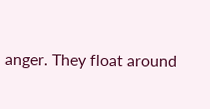anger. They float around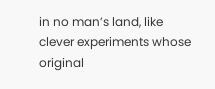in no man’s land, like clever experiments whose original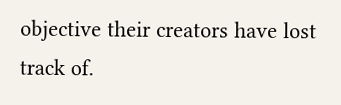objective their creators have lost track of.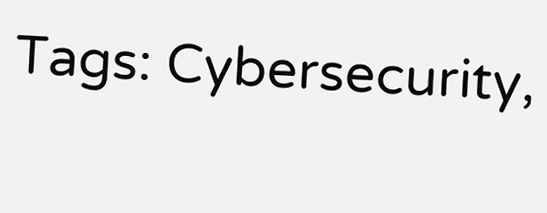Tags: Cybersecurity,